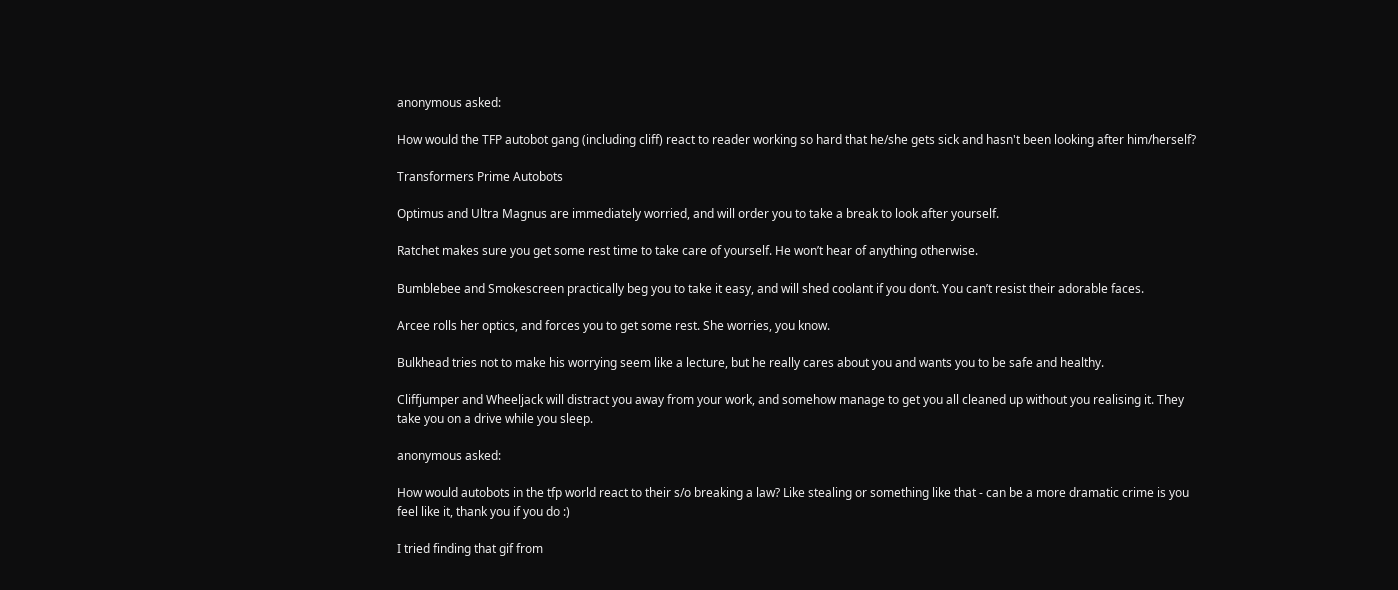anonymous asked:

How would the TFP autobot gang (including cliff) react to reader working so hard that he/she gets sick and hasn't been looking after him/herself?

Transformers Prime Autobots

Optimus and Ultra Magnus are immediately worried, and will order you to take a break to look after yourself.

Ratchet makes sure you get some rest time to take care of yourself. He won’t hear of anything otherwise.

Bumblebee and Smokescreen practically beg you to take it easy, and will shed coolant if you don’t. You can’t resist their adorable faces.

Arcee rolls her optics, and forces you to get some rest. She worries, you know.

Bulkhead tries not to make his worrying seem like a lecture, but he really cares about you and wants you to be safe and healthy.

Cliffjumper and Wheeljack will distract you away from your work, and somehow manage to get you all cleaned up without you realising it. They take you on a drive while you sleep.

anonymous asked:

How would autobots in the tfp world react to their s/o breaking a law? Like stealing or something like that - can be a more dramatic crime is you feel like it, thank you if you do :)

I tried finding that gif from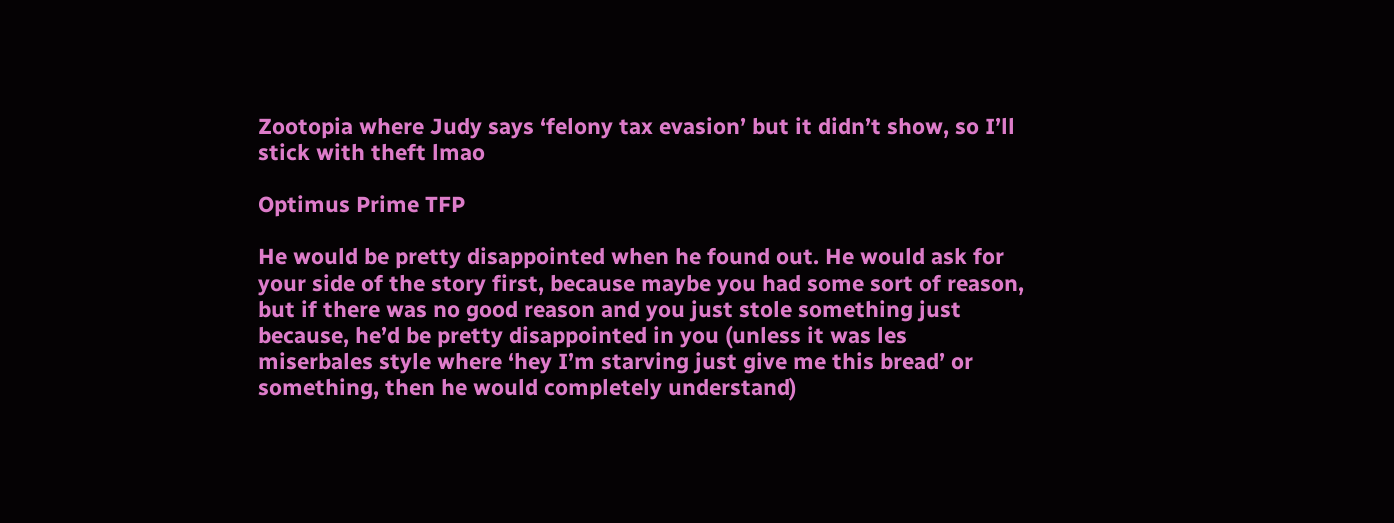Zootopia where Judy says ‘felony tax evasion’ but it didn’t show, so I’ll stick with theft lmao

Optimus Prime TFP

He would be pretty disappointed when he found out. He would ask for your side of the story first, because maybe you had some sort of reason, but if there was no good reason and you just stole something just because, he’d be pretty disappointed in you (unless it was les miserbales style where ‘hey I’m starving just give me this bread’ or something, then he would completely understand)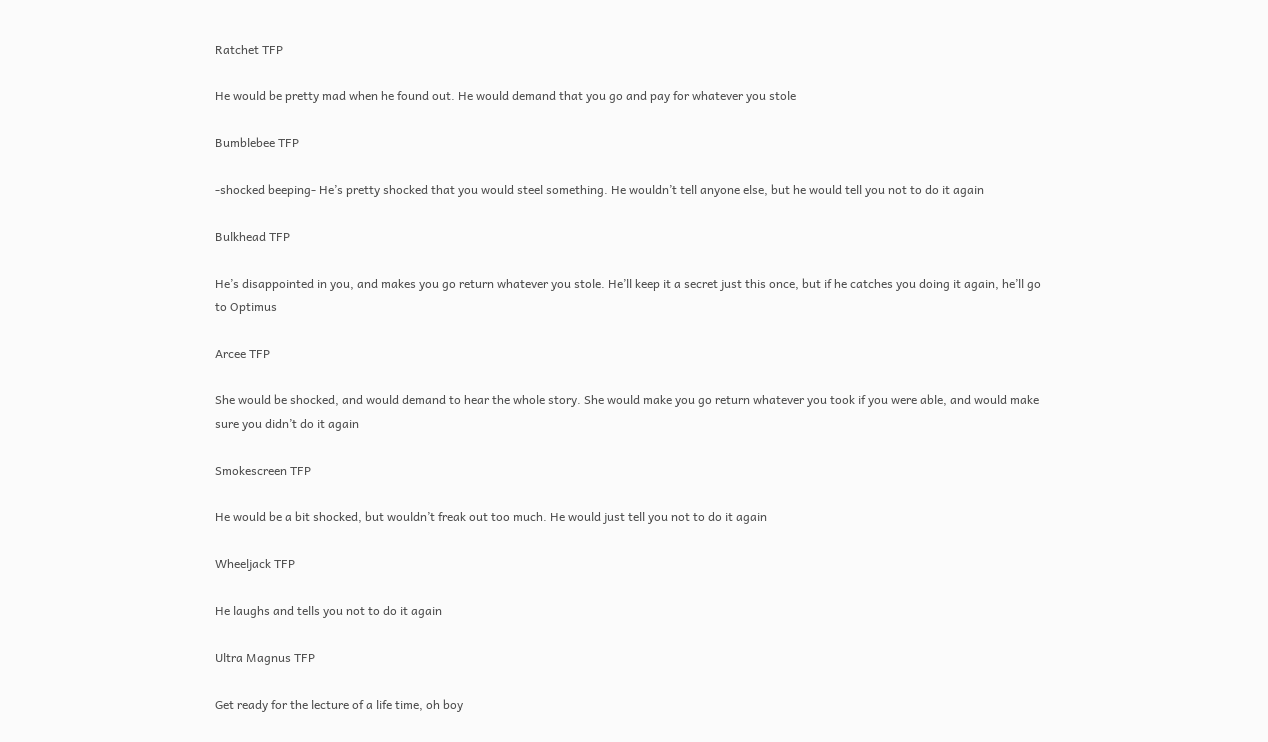Ratchet TFP

He would be pretty mad when he found out. He would demand that you go and pay for whatever you stole

Bumblebee TFP

-shocked beeping- He’s pretty shocked that you would steel something. He wouldn’t tell anyone else, but he would tell you not to do it again

Bulkhead TFP

He’s disappointed in you, and makes you go return whatever you stole. He’ll keep it a secret just this once, but if he catches you doing it again, he’ll go to Optimus

Arcee TFP

She would be shocked, and would demand to hear the whole story. She would make you go return whatever you took if you were able, and would make sure you didn’t do it again

Smokescreen TFP

He would be a bit shocked, but wouldn’t freak out too much. He would just tell you not to do it again

Wheeljack TFP

He laughs and tells you not to do it again

Ultra Magnus TFP

Get ready for the lecture of a life time, oh boy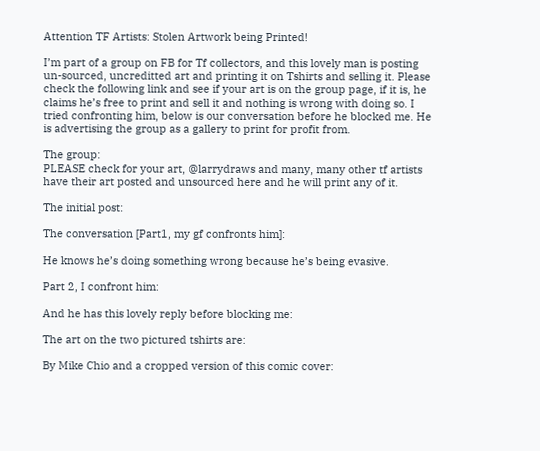Attention TF Artists: Stolen Artwork being Printed!

I’m part of a group on FB for Tf collectors, and this lovely man is posting un-sourced, uncreditted art and printing it on Tshirts and selling it. Please check the following link and see if your art is on the group page, if it is, he claims he’s free to print and sell it and nothing is wrong with doing so. I tried confronting him, below is our conversation before he blocked me. He is advertising the group as a gallery to print for profit from.

The group:
PLEASE check for your art, @larrydraws and many, many other tf artists have their art posted and unsourced here and he will print any of it.

The initial post:

The conversation [Part1, my gf confronts him]:

He knows he’s doing something wrong because he’s being evasive.

Part 2, I confront him:

And he has this lovely reply before blocking me:

The art on the two pictured tshirts are:

By Mike Chio and a cropped version of this comic cover: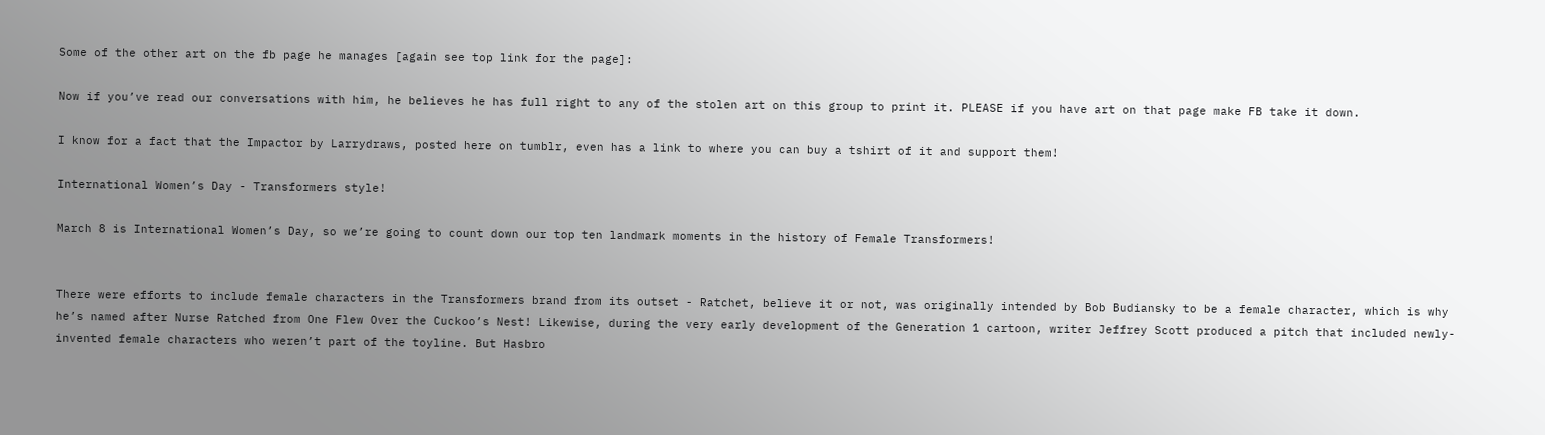Some of the other art on the fb page he manages [again see top link for the page]:

Now if you’ve read our conversations with him, he believes he has full right to any of the stolen art on this group to print it. PLEASE if you have art on that page make FB take it down.

I know for a fact that the Impactor by Larrydraws, posted here on tumblr, even has a link to where you can buy a tshirt of it and support them!

International Women’s Day - Transformers style!

March 8 is International Women’s Day, so we’re going to count down our top ten landmark moments in the history of Female Transformers!


There were efforts to include female characters in the Transformers brand from its outset - Ratchet, believe it or not, was originally intended by Bob Budiansky to be a female character, which is why he’s named after Nurse Ratched from One Flew Over the Cuckoo’s Nest! Likewise, during the very early development of the Generation 1 cartoon, writer Jeffrey Scott produced a pitch that included newly-invented female characters who weren’t part of the toyline. But Hasbro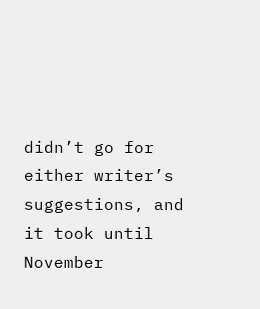didn’t go for either writer’s suggestions, and it took until November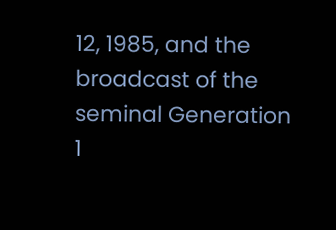12, 1985, and the broadcast of the seminal Generation 1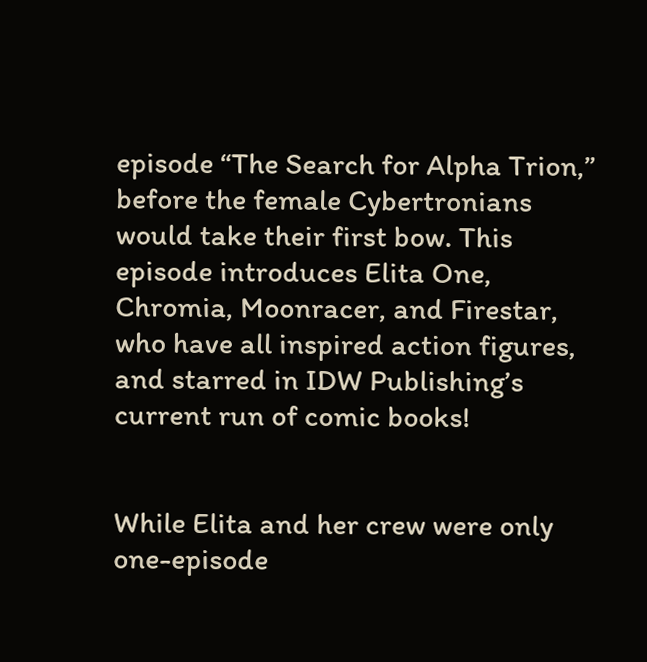episode “The Search for Alpha Trion,” before the female Cybertronians would take their first bow. This episode introduces Elita One, Chromia, Moonracer, and Firestar, who have all inspired action figures, and starred in IDW Publishing’s current run of comic books!


While Elita and her crew were only one-episode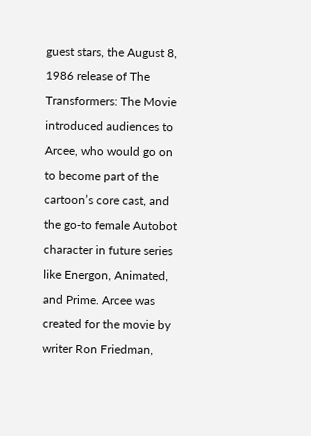guest stars, the August 8, 1986 release of The Transformers: The Movie introduced audiences to Arcee, who would go on to become part of the cartoon’s core cast, and the go-to female Autobot character in future series like Energon, Animated, and Prime. Arcee was created for the movie by writer Ron Friedman,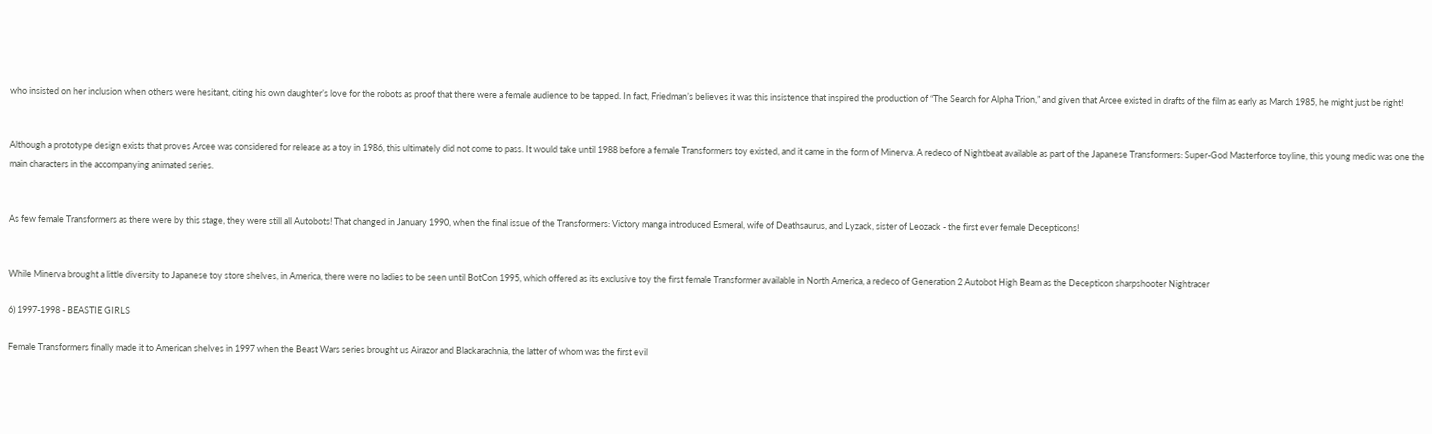who insisted on her inclusion when others were hesitant, citing his own daughter’s love for the robots as proof that there were a female audience to be tapped. In fact, Friedman’s believes it was this insistence that inspired the production of “The Search for Alpha Trion,” and given that Arcee existed in drafts of the film as early as March 1985, he might just be right!


Although a prototype design exists that proves Arcee was considered for release as a toy in 1986, this ultimately did not come to pass. It would take until 1988 before a female Transformers toy existed, and it came in the form of Minerva. A redeco of Nightbeat available as part of the Japanese Transformers: Super-God Masterforce toyline, this young medic was one the main characters in the accompanying animated series.


As few female Transformers as there were by this stage, they were still all Autobots! That changed in January 1990, when the final issue of the Transformers: Victory manga introduced Esmeral, wife of Deathsaurus, and Lyzack, sister of Leozack - the first ever female Decepticons!


While Minerva brought a little diversity to Japanese toy store shelves, in America, there were no ladies to be seen until BotCon 1995, which offered as its exclusive toy the first female Transformer available in North America, a redeco of Generation 2 Autobot High Beam as the Decepticon sharpshooter Nightracer

6) 1997-1998 - BEASTIE GIRLS

Female Transformers finally made it to American shelves in 1997 when the Beast Wars series brought us Airazor and Blackarachnia, the latter of whom was the first evil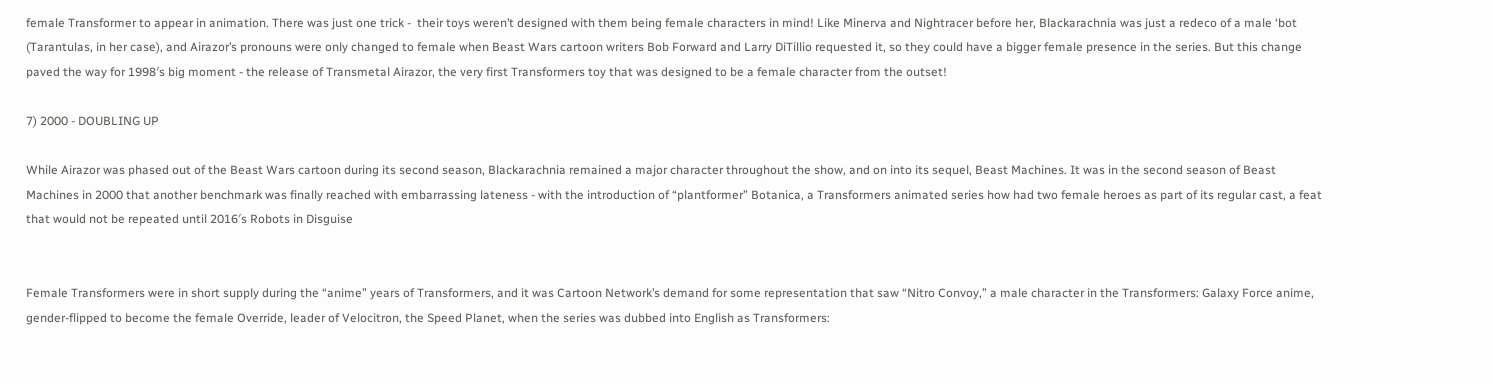female Transformer to appear in animation. There was just one trick -  their toys weren’t designed with them being female characters in mind! Like Minerva and Nightracer before her, Blackarachnia was just a redeco of a male ‘bot (Tarantulas, in her case), and Airazor’s pronouns were only changed to female when Beast Wars cartoon writers Bob Forward and Larry DiTillio requested it, so they could have a bigger female presence in the series. But this change paved the way for 1998′s big moment - the release of Transmetal Airazor, the very first Transformers toy that was designed to be a female character from the outset!

7) 2000 - DOUBLING UP

While Airazor was phased out of the Beast Wars cartoon during its second season, Blackarachnia remained a major character throughout the show, and on into its sequel, Beast Machines. It was in the second season of Beast Machines in 2000 that another benchmark was finally reached with embarrassing lateness - with the introduction of “plantformer” Botanica, a Transformers animated series how had two female heroes as part of its regular cast, a feat that would not be repeated until 2016′s Robots in Disguise


Female Transformers were in short supply during the “anime” years of Transformers, and it was Cartoon Network’s demand for some representation that saw “Nitro Convoy,” a male character in the Transformers: Galaxy Force anime, gender-flipped to become the female Override, leader of Velocitron, the Speed Planet, when the series was dubbed into English as Transformers: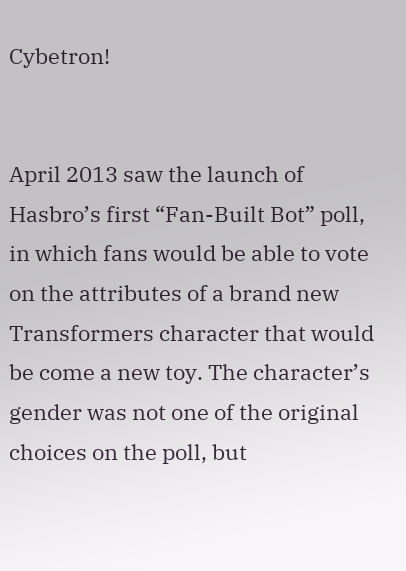Cybetron!


April 2013 saw the launch of Hasbro’s first “Fan-Built Bot” poll, in which fans would be able to vote on the attributes of a brand new Transformers character that would be come a new toy. The character’s gender was not one of the original choices on the poll, but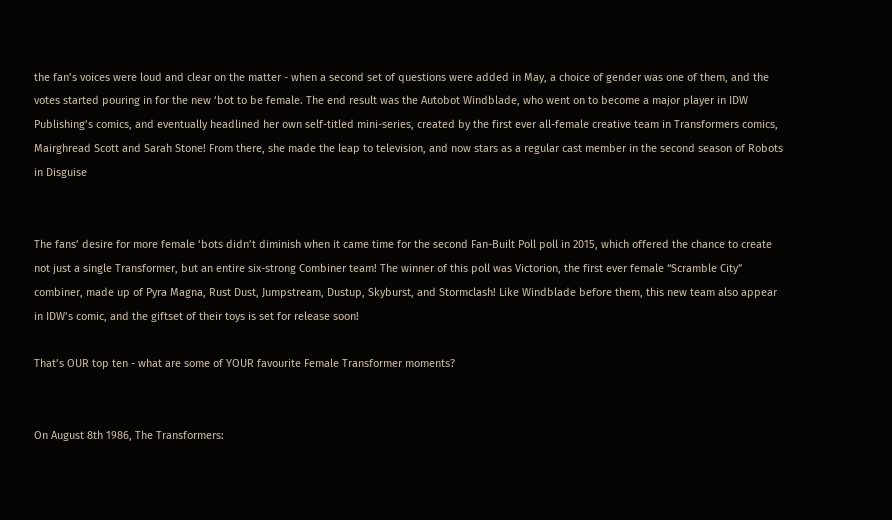the fan’s voices were loud and clear on the matter - when a second set of questions were added in May, a choice of gender was one of them, and the votes started pouring in for the new ‘bot to be female. The end result was the Autobot Windblade, who went on to become a major player in IDW Publishing’s comics, and eventually headlined her own self-titled mini-series, created by the first ever all-female creative team in Transformers comics, Mairghread Scott and Sarah Stone! From there, she made the leap to television, and now stars as a regular cast member in the second season of Robots in Disguise


The fans’ desire for more female ‘bots didn’t diminish when it came time for the second Fan-Built Poll poll in 2015, which offered the chance to create not just a single Transformer, but an entire six-strong Combiner team! The winner of this poll was Victorion, the first ever female “Scramble City” combiner, made up of Pyra Magna, Rust Dust, Jumpstream, Dustup, Skyburst, and Stormclash! Like Windblade before them, this new team also appear in IDW’s comic, and the giftset of their toys is set for release soon!

That’s OUR top ten - what are some of YOUR favourite Female Transformer moments?


On August 8th 1986, The Transformers: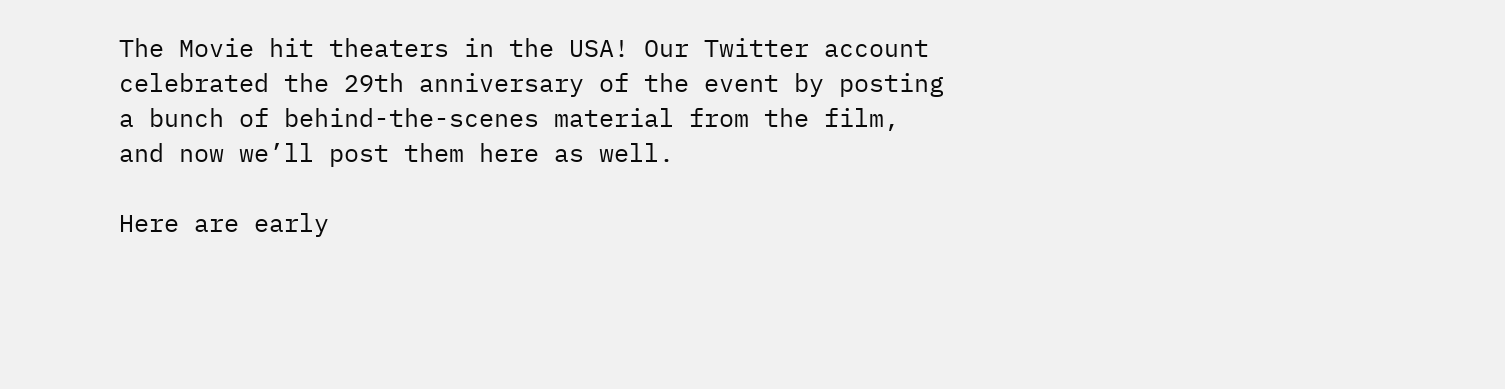The Movie hit theaters in the USA! Our Twitter account celebrated the 29th anniversary of the event by posting a bunch of behind-the-scenes material from the film, and now we’ll post them here as well.

Here are early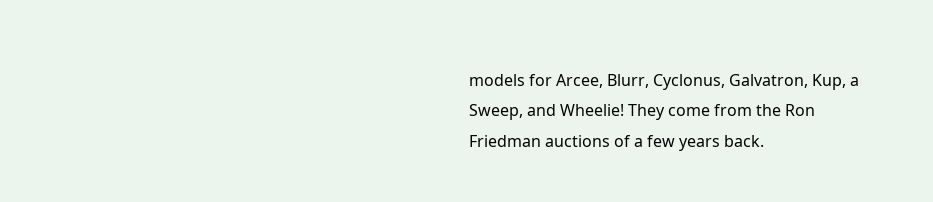models for Arcee, Blurr, Cyclonus, Galvatron, Kup, a Sweep, and Wheelie! They come from the Ron Friedman auctions of a few years back.